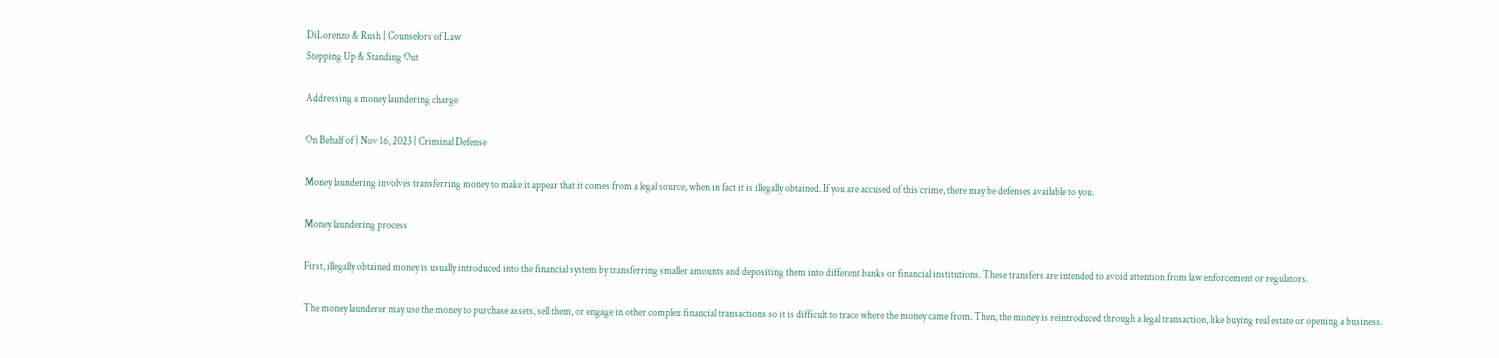DiLorenzo & Rush | Counselors of Law
Stepping Up & Standing Out

Addressing a money laundering charge

On Behalf of | Nov 16, 2023 | Criminal Defense

Money laundering involves transferring money to make it appear that it comes from a legal source, when in fact it is illegally obtained. If you are accused of this crime, there may be defenses available to you.

Money laundering process

First, illegally obtained money is usually introduced into the financial system by transferring smaller amounts and depositing them into different banks or financial institutions. These transfers are intended to avoid attention from law enforcement or regulators.

The money launderer may use the money to purchase assets, sell them, or engage in other complex financial transactions so it is difficult to trace where the money came from. Then, the money is reintroduced through a legal transaction, like buying real estate or opening a business.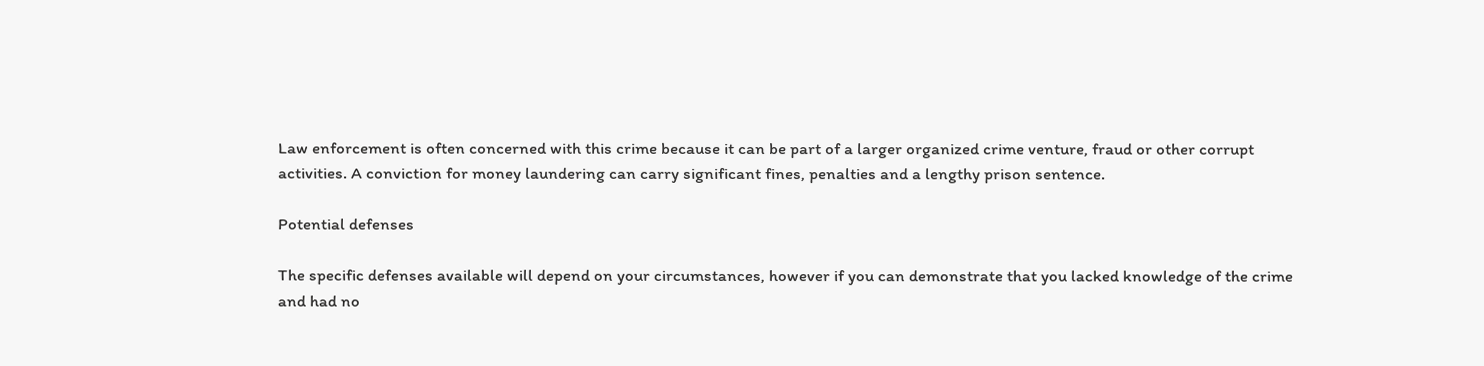Law enforcement is often concerned with this crime because it can be part of a larger organized crime venture, fraud or other corrupt activities. A conviction for money laundering can carry significant fines, penalties and a lengthy prison sentence.

Potential defenses

The specific defenses available will depend on your circumstances, however if you can demonstrate that you lacked knowledge of the crime and had no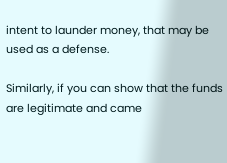intent to launder money, that may be used as a defense.

Similarly, if you can show that the funds are legitimate and came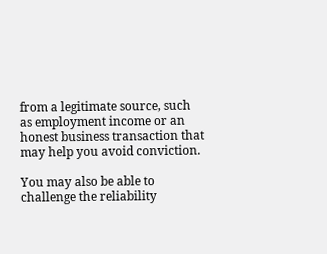from a legitimate source, such as employment income or an honest business transaction that may help you avoid conviction.

You may also be able to challenge the reliability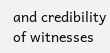and credibility of witnesses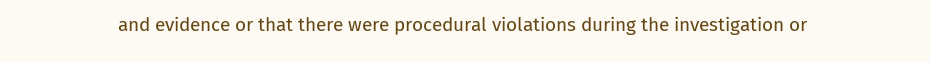and evidence or that there were procedural violations during the investigation or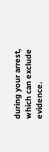during your arrest, which can exclude evidence.